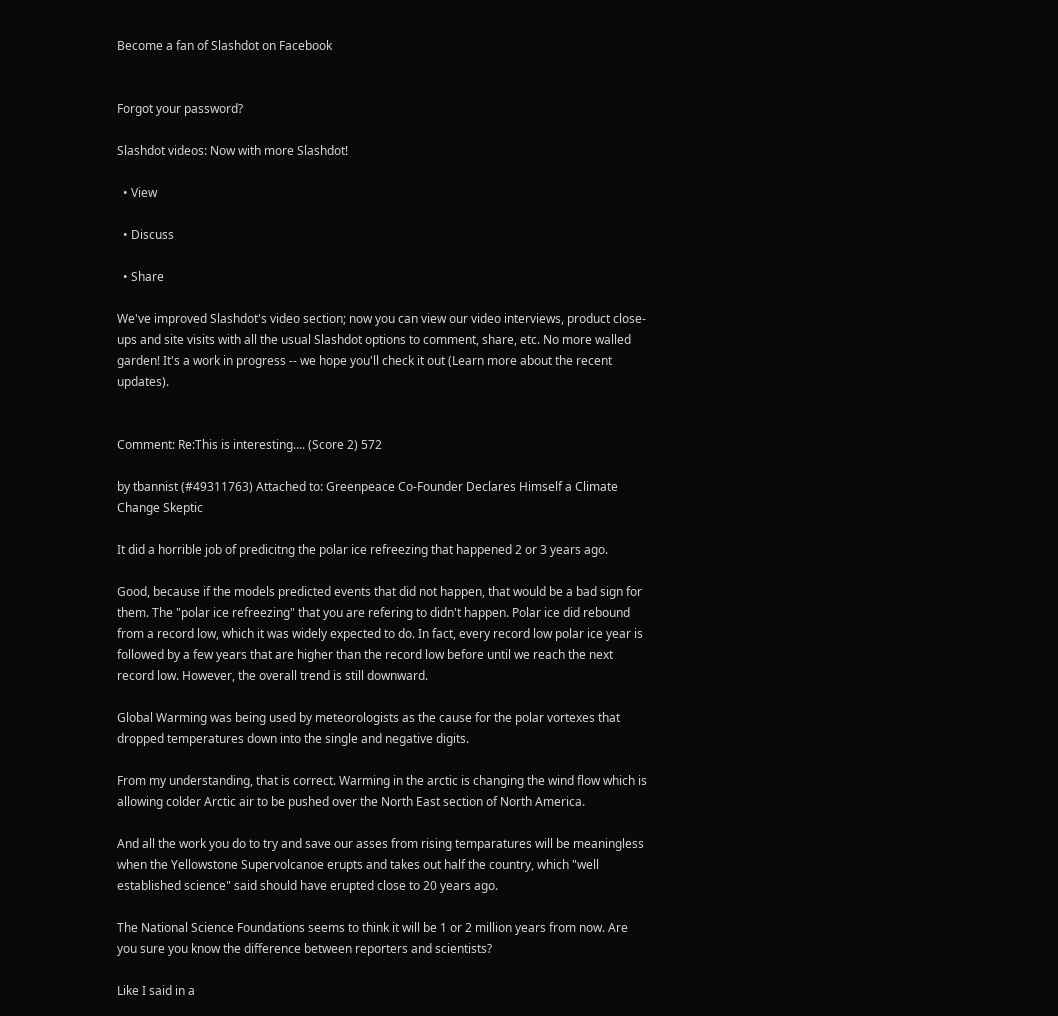Become a fan of Slashdot on Facebook


Forgot your password?

Slashdot videos: Now with more Slashdot!

  • View

  • Discuss

  • Share

We've improved Slashdot's video section; now you can view our video interviews, product close-ups and site visits with all the usual Slashdot options to comment, share, etc. No more walled garden! It's a work in progress -- we hope you'll check it out (Learn more about the recent updates).


Comment: Re:This is interesting.... (Score 2) 572

by tbannist (#49311763) Attached to: Greenpeace Co-Founder Declares Himself a Climate Change Skeptic

It did a horrible job of predicitng the polar ice refreezing that happened 2 or 3 years ago.

Good, because if the models predicted events that did not happen, that would be a bad sign for them. The "polar ice refreezing" that you are refering to didn't happen. Polar ice did rebound from a record low, which it was widely expected to do. In fact, every record low polar ice year is followed by a few years that are higher than the record low before until we reach the next record low. However, the overall trend is still downward.

Global Warming was being used by meteorologists as the cause for the polar vortexes that dropped temperatures down into the single and negative digits.

From my understanding, that is correct. Warming in the arctic is changing the wind flow which is allowing colder Arctic air to be pushed over the North East section of North America.

And all the work you do to try and save our asses from rising temparatures will be meaningless when the Yellowstone Supervolcanoe erupts and takes out half the country, which "well established science" said should have erupted close to 20 years ago.

The National Science Foundations seems to think it will be 1 or 2 million years from now. Are you sure you know the difference between reporters and scientists?

Like I said in a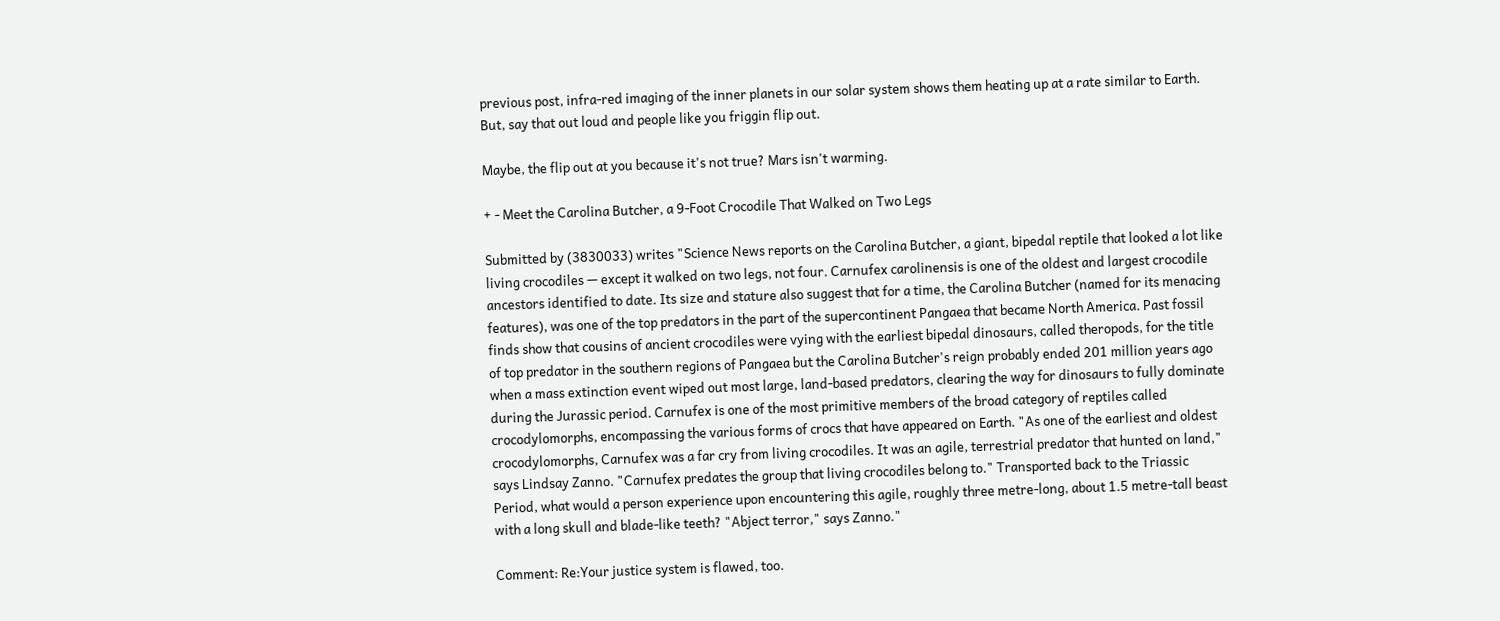previous post, infra-red imaging of the inner planets in our solar system shows them heating up at a rate similar to Earth. But, say that out loud and people like you friggin flip out.

Maybe, the flip out at you because it's not true? Mars isn't warming.

+ - Meet the Carolina Butcher, a 9-Foot Crocodile That Walked on Two Legs

Submitted by (3830033) writes "Science News reports on the Carolina Butcher, a giant, bipedal reptile that looked a lot like living crocodiles — except it walked on two legs, not four. Carnufex carolinensis is one of the oldest and largest crocodile ancestors identified to date. Its size and stature also suggest that for a time, the Carolina Butcher (named for its menacing features), was one of the top predators in the part of the supercontinent Pangaea that became North America. Past fossil finds show that cousins of ancient crocodiles were vying with the earliest bipedal dinosaurs, called theropods, for the title of top predator in the southern regions of Pangaea but the Carolina Butcher's reign probably ended 201 million years ago when a mass extinction event wiped out most large, land-based predators, clearing the way for dinosaurs to fully dominate during the Jurassic period. Carnufex is one of the most primitive members of the broad category of reptiles called crocodylomorphs, encompassing the various forms of crocs that have appeared on Earth. "As one of the earliest and oldest crocodylomorphs, Carnufex was a far cry from living crocodiles. It was an agile, terrestrial predator that hunted on land," says Lindsay Zanno. "Carnufex predates the group that living crocodiles belong to." Transported back to the Triassic Period, what would a person experience upon encountering this agile, roughly three metre-long, about 1.5 metre-tall beast with a long skull and blade-like teeth? "Abject terror," says Zanno."

Comment: Re:Your justice system is flawed, too.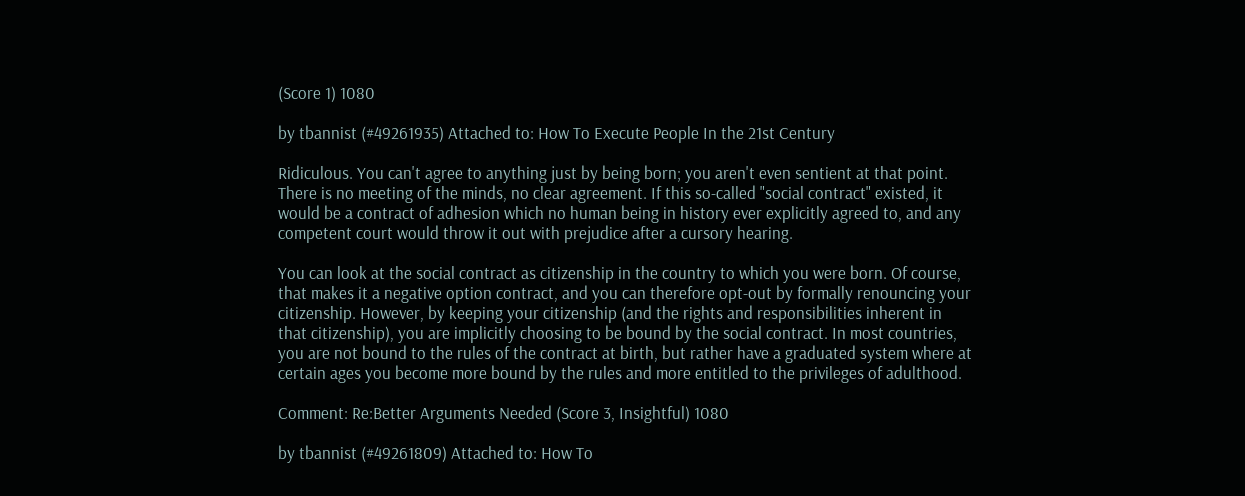(Score 1) 1080

by tbannist (#49261935) Attached to: How To Execute People In the 21st Century

Ridiculous. You can't agree to anything just by being born; you aren't even sentient at that point. There is no meeting of the minds, no clear agreement. If this so-called "social contract" existed, it would be a contract of adhesion which no human being in history ever explicitly agreed to, and any competent court would throw it out with prejudice after a cursory hearing.

You can look at the social contract as citizenship in the country to which you were born. Of course, that makes it a negative option contract, and you can therefore opt-out by formally renouncing your citizenship. However, by keeping your citizenship (and the rights and responsibilities inherent in that citizenship), you are implicitly choosing to be bound by the social contract. In most countries, you are not bound to the rules of the contract at birth, but rather have a graduated system where at certain ages you become more bound by the rules and more entitled to the privileges of adulthood.

Comment: Re:Better Arguments Needed (Score 3, Insightful) 1080

by tbannist (#49261809) Attached to: How To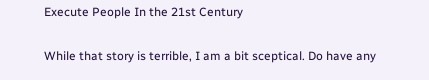Execute People In the 21st Century

While that story is terrible, I am a bit sceptical. Do have any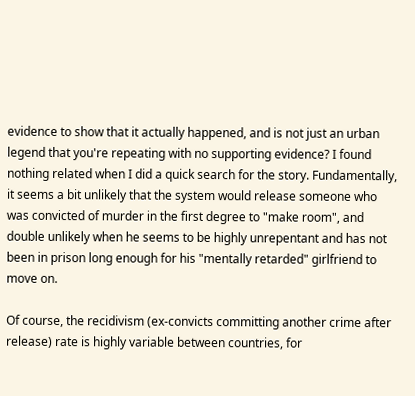evidence to show that it actually happened, and is not just an urban legend that you're repeating with no supporting evidence? I found nothing related when I did a quick search for the story. Fundamentally, it seems a bit unlikely that the system would release someone who was convicted of murder in the first degree to "make room", and double unlikely when he seems to be highly unrepentant and has not been in prison long enough for his "mentally retarded" girlfriend to move on.

Of course, the recidivism (ex-convicts committing another crime after release) rate is highly variable between countries, for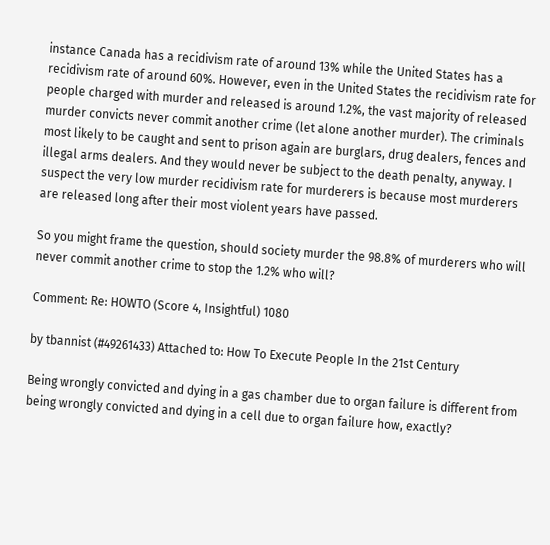instance Canada has a recidivism rate of around 13% while the United States has a recidivism rate of around 60%. However, even in the United States the recidivism rate for people charged with murder and released is around 1.2%, the vast majority of released murder convicts never commit another crime (let alone another murder). The criminals most likely to be caught and sent to prison again are burglars, drug dealers, fences and illegal arms dealers. And they would never be subject to the death penalty, anyway. I suspect the very low murder recidivism rate for murderers is because most murderers are released long after their most violent years have passed.

So you might frame the question, should society murder the 98.8% of murderers who will never commit another crime to stop the 1.2% who will?

Comment: Re: HOWTO (Score 4, Insightful) 1080

by tbannist (#49261433) Attached to: How To Execute People In the 21st Century

Being wrongly convicted and dying in a gas chamber due to organ failure is different from being wrongly convicted and dying in a cell due to organ failure how, exactly?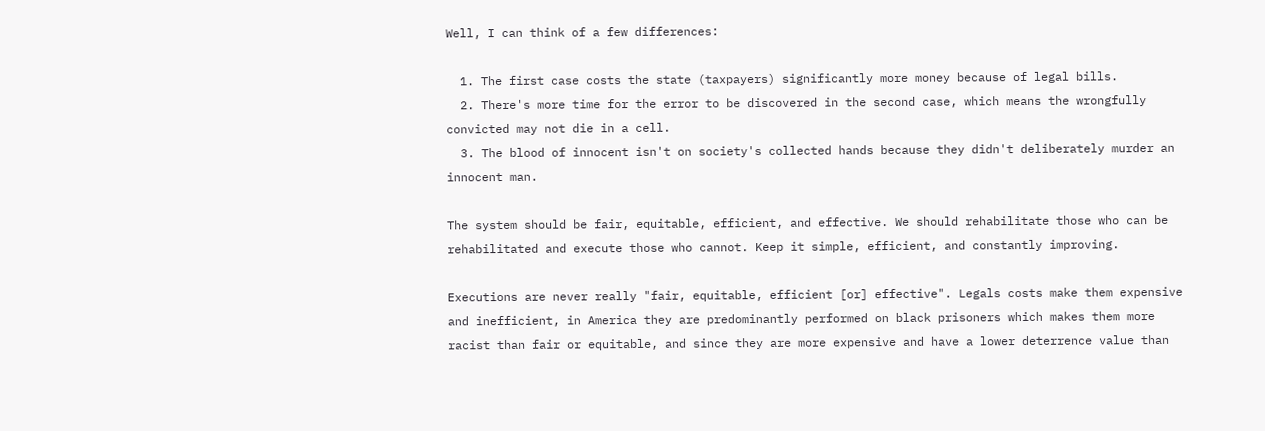Well, I can think of a few differences:

  1. The first case costs the state (taxpayers) significantly more money because of legal bills.
  2. There's more time for the error to be discovered in the second case, which means the wrongfully convicted may not die in a cell.
  3. The blood of innocent isn't on society's collected hands because they didn't deliberately murder an innocent man.

The system should be fair, equitable, efficient, and effective. We should rehabilitate those who can be rehabilitated and execute those who cannot. Keep it simple, efficient, and constantly improving.

Executions are never really "fair, equitable, efficient [or] effective". Legals costs make them expensive and inefficient, in America they are predominantly performed on black prisoners which makes them more racist than fair or equitable, and since they are more expensive and have a lower deterrence value than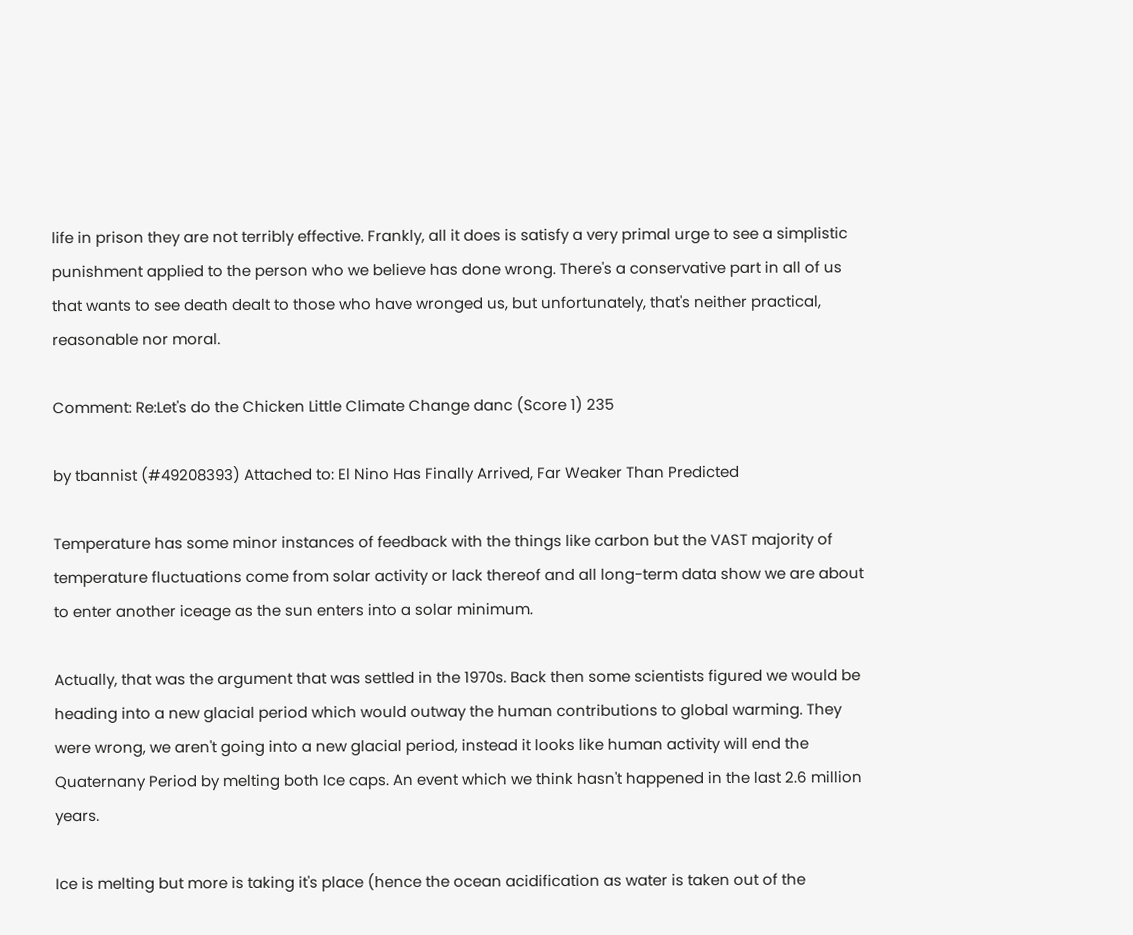life in prison they are not terribly effective. Frankly, all it does is satisfy a very primal urge to see a simplistic punishment applied to the person who we believe has done wrong. There's a conservative part in all of us that wants to see death dealt to those who have wronged us, but unfortunately, that's neither practical, reasonable nor moral.

Comment: Re:Let's do the Chicken Little Climate Change danc (Score 1) 235

by tbannist (#49208393) Attached to: El Nino Has Finally Arrived, Far Weaker Than Predicted

Temperature has some minor instances of feedback with the things like carbon but the VAST majority of temperature fluctuations come from solar activity or lack thereof and all long-term data show we are about to enter another iceage as the sun enters into a solar minimum.

Actually, that was the argument that was settled in the 1970s. Back then some scientists figured we would be heading into a new glacial period which would outway the human contributions to global warming. They were wrong, we aren't going into a new glacial period, instead it looks like human activity will end the Quaternany Period by melting both Ice caps. An event which we think hasn't happened in the last 2.6 million years.

Ice is melting but more is taking it's place (hence the ocean acidification as water is taken out of the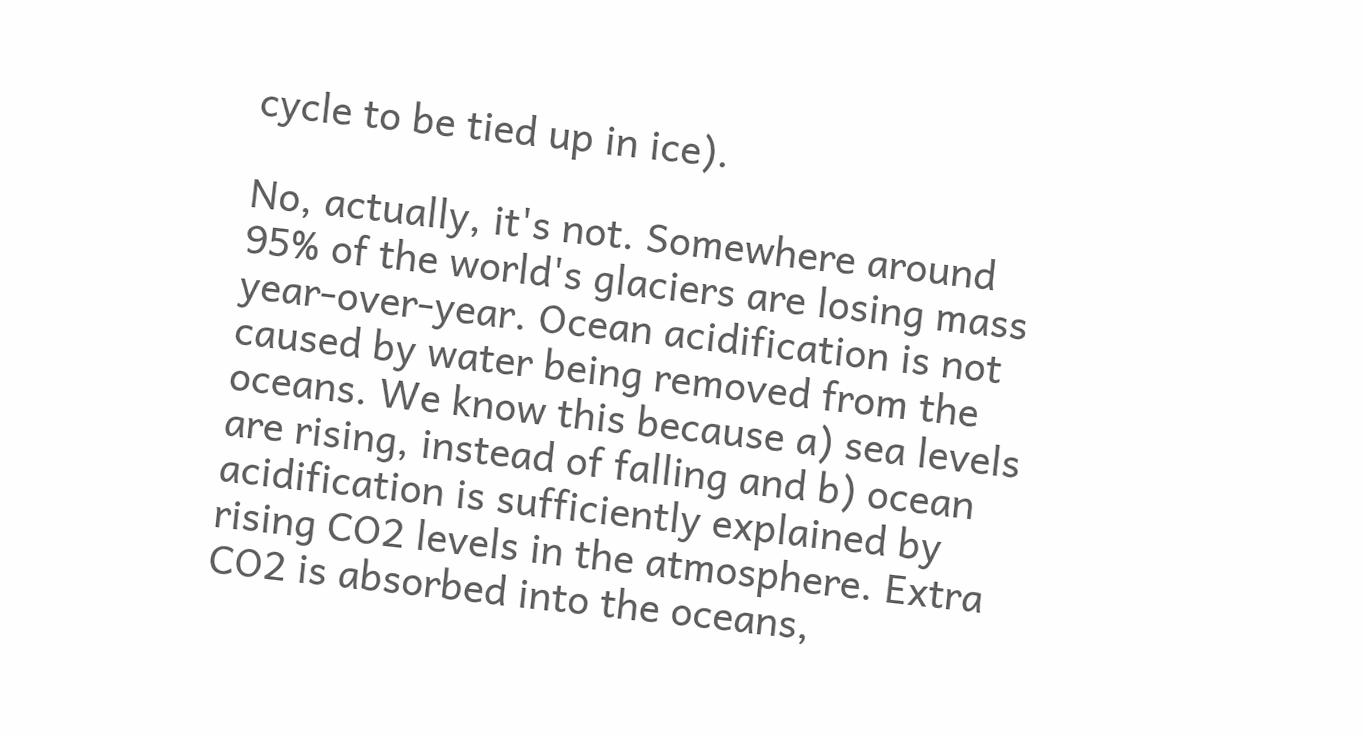cycle to be tied up in ice).

No, actually, it's not. Somewhere around 95% of the world's glaciers are losing mass year-over-year. Ocean acidification is not caused by water being removed from the oceans. We know this because a) sea levels are rising, instead of falling and b) ocean acidification is sufficiently explained by rising CO2 levels in the atmosphere. Extra CO2 is absorbed into the oceans,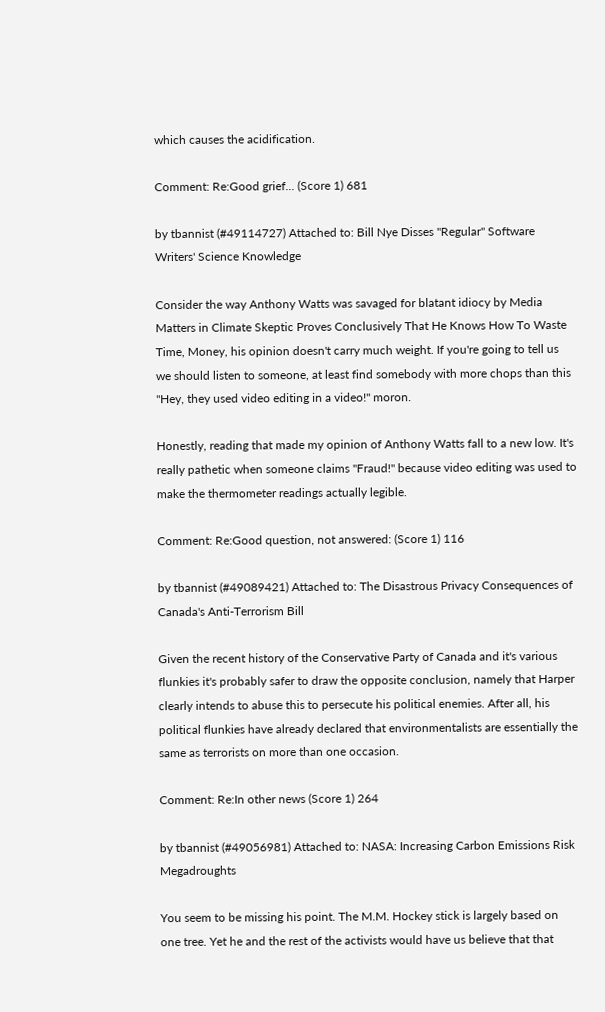which causes the acidification.

Comment: Re:Good grief... (Score 1) 681

by tbannist (#49114727) Attached to: Bill Nye Disses "Regular" Software Writers' Science Knowledge

Consider the way Anthony Watts was savaged for blatant idiocy by Media Matters in Climate Skeptic Proves Conclusively That He Knows How To Waste Time, Money, his opinion doesn't carry much weight. If you're going to tell us we should listen to someone, at least find somebody with more chops than this "Hey, they used video editing in a video!" moron.

Honestly, reading that made my opinion of Anthony Watts fall to a new low. It's really pathetic when someone claims "Fraud!" because video editing was used to make the thermometer readings actually legible.

Comment: Re:Good question, not answered: (Score 1) 116

by tbannist (#49089421) Attached to: The Disastrous Privacy Consequences of Canada's Anti-Terrorism Bill

Given the recent history of the Conservative Party of Canada and it's various flunkies it's probably safer to draw the opposite conclusion, namely that Harper clearly intends to abuse this to persecute his political enemies. After all, his political flunkies have already declared that environmentalists are essentially the same as terrorists on more than one occasion.

Comment: Re:In other news (Score 1) 264

by tbannist (#49056981) Attached to: NASA: Increasing Carbon Emissions Risk Megadroughts

You seem to be missing his point. The M.M. Hockey stick is largely based on one tree. Yet he and the rest of the activists would have us believe that that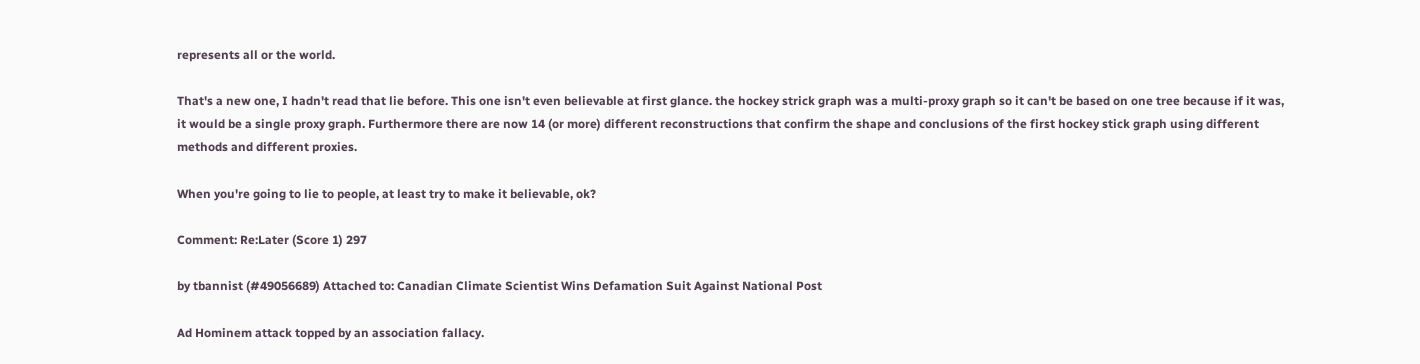represents all or the world.

That's a new one, I hadn't read that lie before. This one isn't even believable at first glance. the hockey strick graph was a multi-proxy graph so it can't be based on one tree because if it was, it would be a single proxy graph. Furthermore there are now 14 (or more) different reconstructions that confirm the shape and conclusions of the first hockey stick graph using different methods and different proxies.

When you're going to lie to people, at least try to make it believable, ok?

Comment: Re:Later (Score 1) 297

by tbannist (#49056689) Attached to: Canadian Climate Scientist Wins Defamation Suit Against National Post

Ad Hominem attack topped by an association fallacy.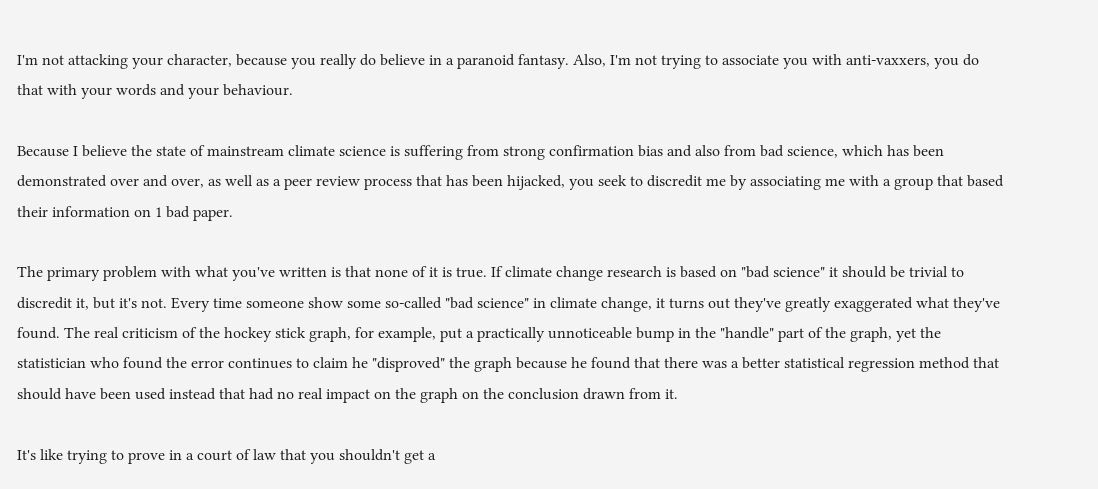I'm not attacking your character, because you really do believe in a paranoid fantasy. Also, I'm not trying to associate you with anti-vaxxers, you do that with your words and your behaviour.

Because I believe the state of mainstream climate science is suffering from strong confirmation bias and also from bad science, which has been demonstrated over and over, as well as a peer review process that has been hijacked, you seek to discredit me by associating me with a group that based their information on 1 bad paper.

The primary problem with what you've written is that none of it is true. If climate change research is based on "bad science" it should be trivial to discredit it, but it's not. Every time someone show some so-called "bad science" in climate change, it turns out they've greatly exaggerated what they've found. The real criticism of the hockey stick graph, for example, put a practically unnoticeable bump in the "handle" part of the graph, yet the statistician who found the error continues to claim he "disproved" the graph because he found that there was a better statistical regression method that should have been used instead that had no real impact on the graph on the conclusion drawn from it.

It's like trying to prove in a court of law that you shouldn't get a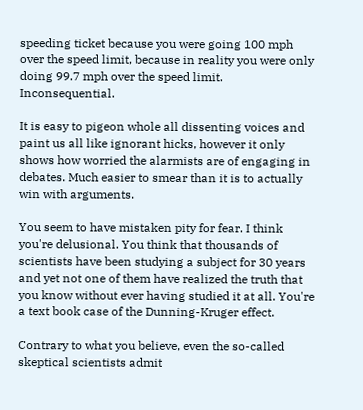speeding ticket because you were going 100 mph over the speed limit, because in reality you were only doing 99.7 mph over the speed limit. Inconsequential.

It is easy to pigeon whole all dissenting voices and paint us all like ignorant hicks, however it only shows how worried the alarmists are of engaging in debates. Much easier to smear than it is to actually win with arguments.

You seem to have mistaken pity for fear. I think you're delusional. You think that thousands of scientists have been studying a subject for 30 years and yet not one of them have realized the truth that you know without ever having studied it at all. You're a text book case of the Dunning-Kruger effect.

Contrary to what you believe, even the so-called skeptical scientists admit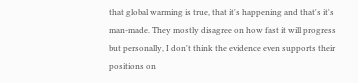that global warming is true, that it's happening and that's it's man-made. They mostly disagree on how fast it will progress but personally, I don't think the evidence even supports their positions on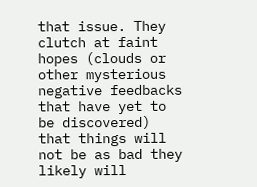that issue. They clutch at faint hopes (clouds or other mysterious negative feedbacks that have yet to be discovered) that things will not be as bad they likely will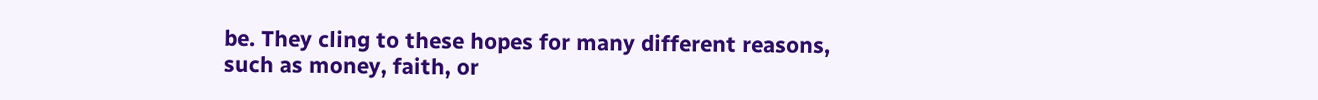be. They cling to these hopes for many different reasons, such as money, faith, or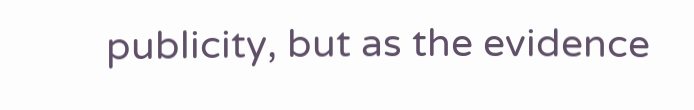publicity, but as the evidence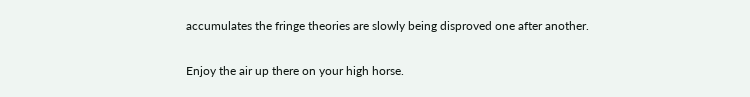accumulates the fringe theories are slowly being disproved one after another.

Enjoy the air up there on your high horse.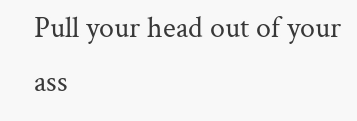Pull your head out of your ass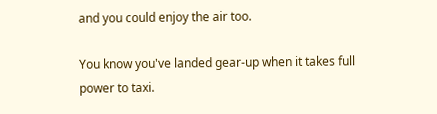and you could enjoy the air too.

You know you've landed gear-up when it takes full power to taxi.